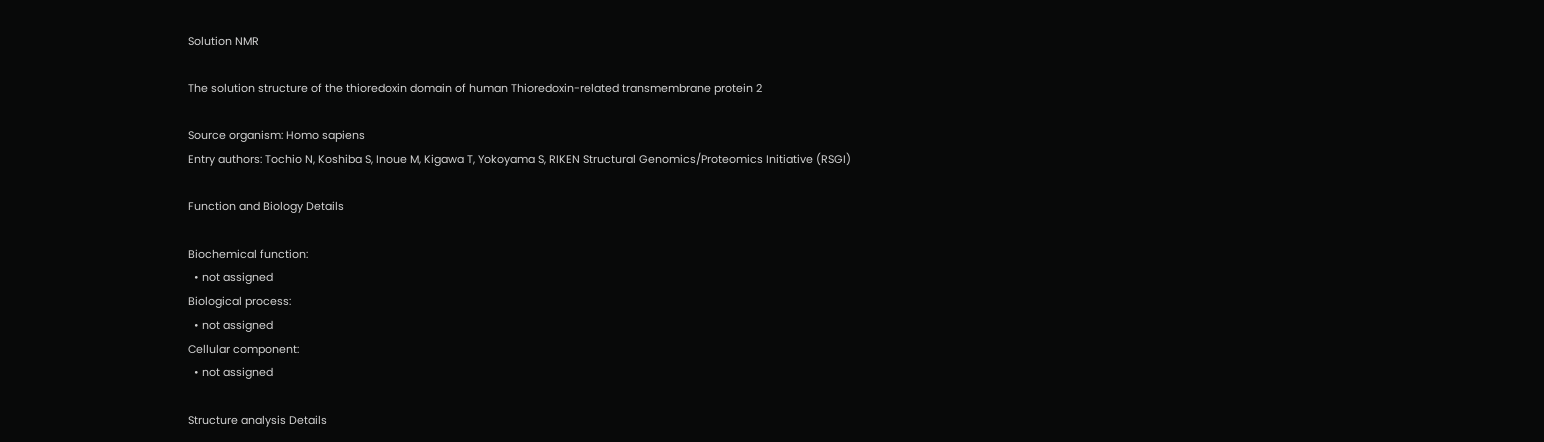Solution NMR

The solution structure of the thioredoxin domain of human Thioredoxin-related transmembrane protein 2

Source organism: Homo sapiens
Entry authors: Tochio N, Koshiba S, Inoue M, Kigawa T, Yokoyama S, RIKEN Structural Genomics/Proteomics Initiative (RSGI)

Function and Biology Details

Biochemical function:
  • not assigned
Biological process:
  • not assigned
Cellular component:
  • not assigned

Structure analysis Details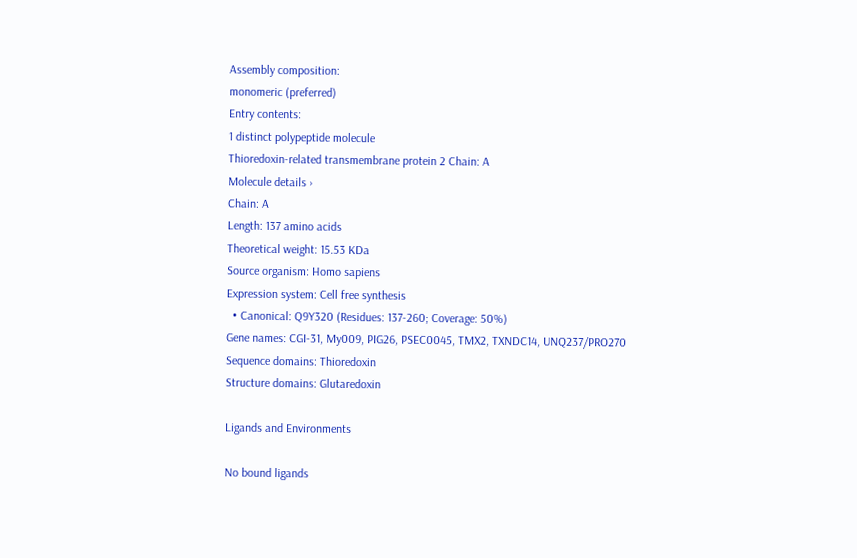Assembly composition:
monomeric (preferred)
Entry contents:
1 distinct polypeptide molecule
Thioredoxin-related transmembrane protein 2 Chain: A
Molecule details ›
Chain: A
Length: 137 amino acids
Theoretical weight: 15.53 KDa
Source organism: Homo sapiens
Expression system: Cell free synthesis
  • Canonical: Q9Y320 (Residues: 137-260; Coverage: 50%)
Gene names: CGI-31, My009, PIG26, PSEC0045, TMX2, TXNDC14, UNQ237/PRO270
Sequence domains: Thioredoxin
Structure domains: Glutaredoxin

Ligands and Environments

No bound ligands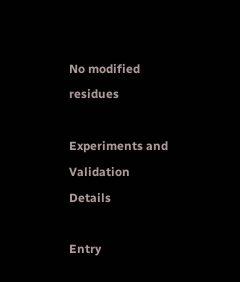No modified residues

Experiments and Validation Details

Entry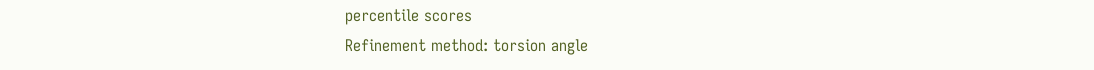percentile scores
Refinement method: torsion angle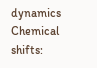dynamics
Chemical shifts: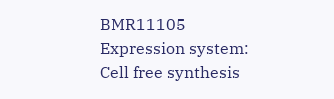BMR11105
Expression system: Cell free synthesis